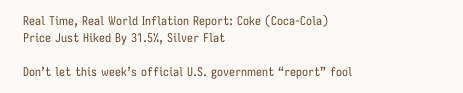Real Time, Real World Inflation Report: Coke (Coca-Cola) Price Just Hiked By 31.5%, Silver Flat

Don’t let this week’s official U.S. government “report” fool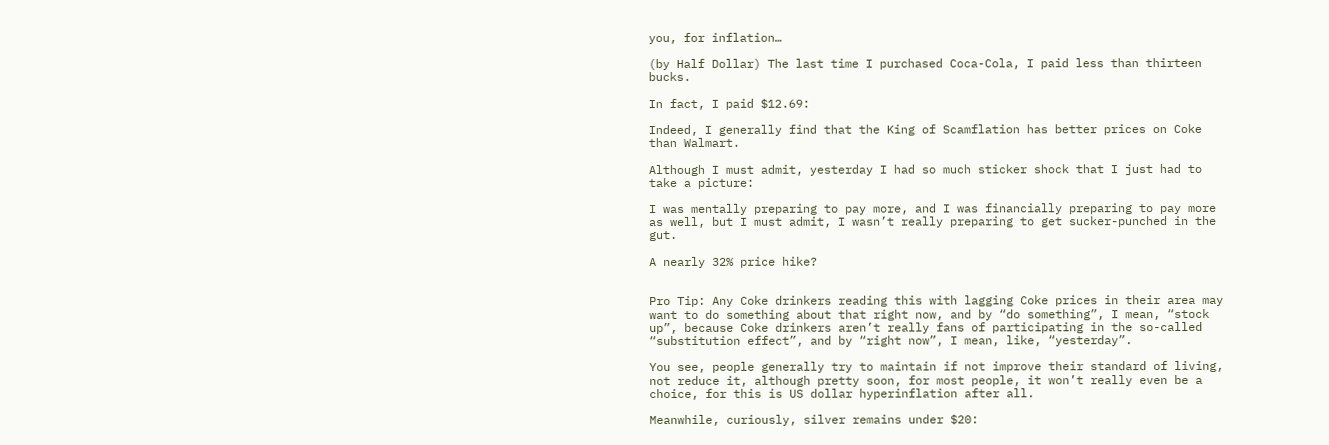you, for inflation…

(by Half Dollar) The last time I purchased Coca-Cola, I paid less than thirteen bucks.

In fact, I paid $12.69:

Indeed, I generally find that the King of Scamflation has better prices on Coke than Walmart.

Although I must admit, yesterday I had so much sticker shock that I just had to take a picture:

I was mentally preparing to pay more, and I was financially preparing to pay more as well, but I must admit, I wasn’t really preparing to get sucker-punched in the gut.

A nearly 32% price hike?


Pro Tip: Any Coke drinkers reading this with lagging Coke prices in their area may want to do something about that right now, and by “do something”, I mean, “stock up”, because Coke drinkers aren’t really fans of participating in the so-called “substitution effect”, and by “right now”, I mean, like, “yesterday”.

You see, people generally try to maintain if not improve their standard of living, not reduce it, although pretty soon, for most people, it won’t really even be a choice, for this is US dollar hyperinflation after all.

Meanwhile, curiously, silver remains under $20: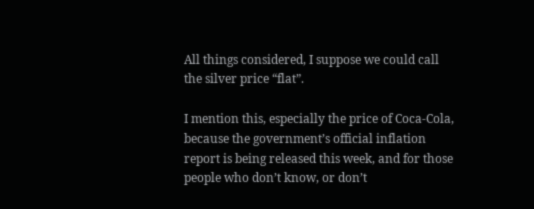All things considered, I suppose we could call the silver price “flat”.

I mention this, especially the price of Coca-Cola, because the government’s official inflation report is being released this week, and for those people who don’t know, or don’t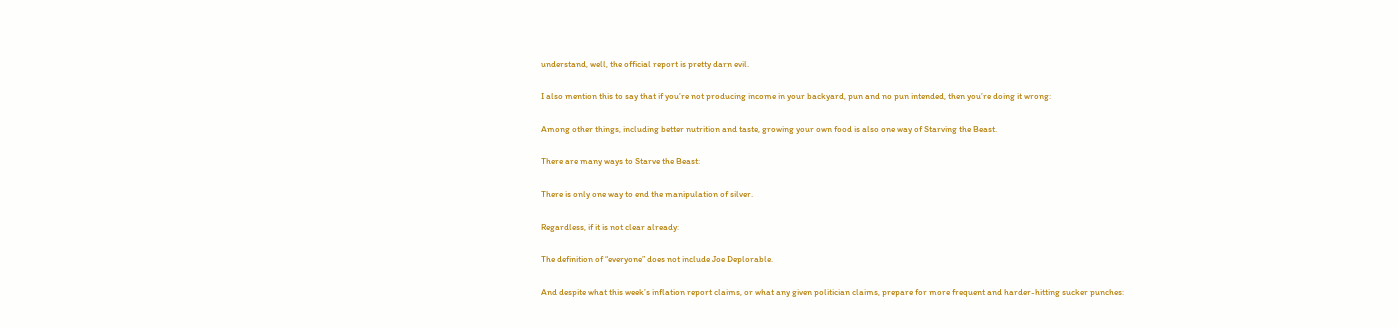understand, well, the official report is pretty darn evil.

I also mention this to say that if you’re not producing income in your backyard, pun and no pun intended, then you’re doing it wrong:

Among other things, including better nutrition and taste, growing your own food is also one way of Starving the Beast.

There are many ways to Starve the Beast:

There is only one way to end the manipulation of silver.

Regardless, if it is not clear already:

The definition of “everyone” does not include Joe Deplorable.

And despite what this week’s inflation report claims, or what any given politician claims, prepare for more frequent and harder-hitting sucker punches: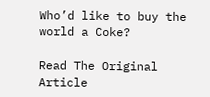Who’d like to buy the world a Coke?

Read The Original Article